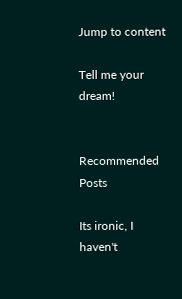Jump to content

Tell me your dream!


Recommended Posts

Its ironic, I haven't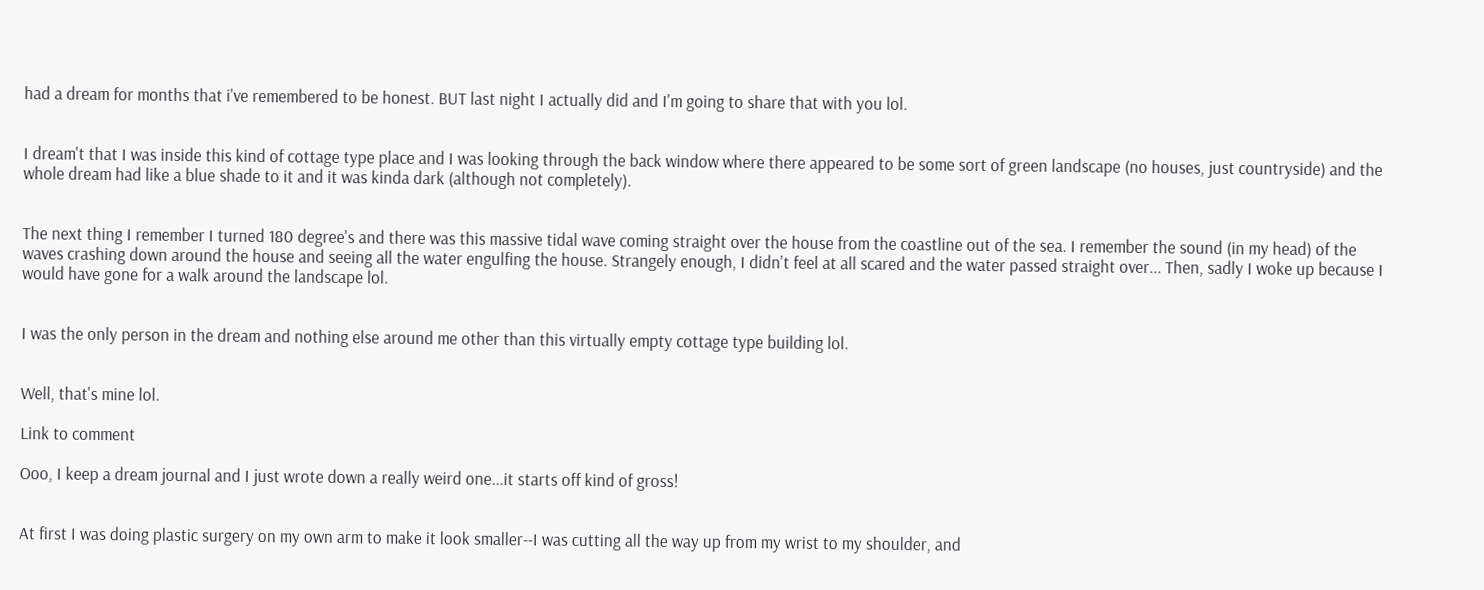had a dream for months that i've remembered to be honest. BUT last night I actually did and I'm going to share that with you lol.


I dream't that I was inside this kind of cottage type place and I was looking through the back window where there appeared to be some sort of green landscape (no houses, just countryside) and the whole dream had like a blue shade to it and it was kinda dark (although not completely).


The next thing I remember I turned 180 degree's and there was this massive tidal wave coming straight over the house from the coastline out of the sea. I remember the sound (in my head) of the waves crashing down around the house and seeing all the water engulfing the house. Strangely enough, I didn't feel at all scared and the water passed straight over... Then, sadly I woke up because I would have gone for a walk around the landscape lol.


I was the only person in the dream and nothing else around me other than this virtually empty cottage type building lol.


Well, that's mine lol.

Link to comment

Ooo, I keep a dream journal and I just wrote down a really weird one...it starts off kind of gross!


At first I was doing plastic surgery on my own arm to make it look smaller--I was cutting all the way up from my wrist to my shoulder, and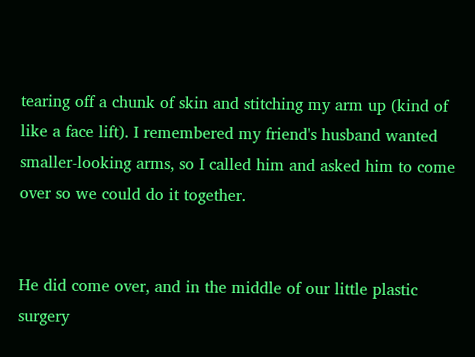tearing off a chunk of skin and stitching my arm up (kind of like a face lift). I remembered my friend's husband wanted smaller-looking arms, so I called him and asked him to come over so we could do it together.


He did come over, and in the middle of our little plastic surgery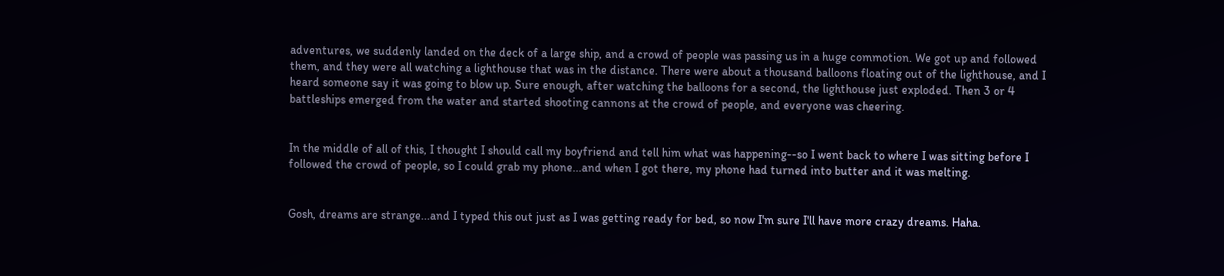adventures, we suddenly landed on the deck of a large ship, and a crowd of people was passing us in a huge commotion. We got up and followed them, and they were all watching a lighthouse that was in the distance. There were about a thousand balloons floating out of the lighthouse, and I heard someone say it was going to blow up. Sure enough, after watching the balloons for a second, the lighthouse just exploded. Then 3 or 4 battleships emerged from the water and started shooting cannons at the crowd of people, and everyone was cheering.


In the middle of all of this, I thought I should call my boyfriend and tell him what was happening--so I went back to where I was sitting before I followed the crowd of people, so I could grab my phone...and when I got there, my phone had turned into butter and it was melting.


Gosh, dreams are strange...and I typed this out just as I was getting ready for bed, so now I'm sure I'll have more crazy dreams. Haha.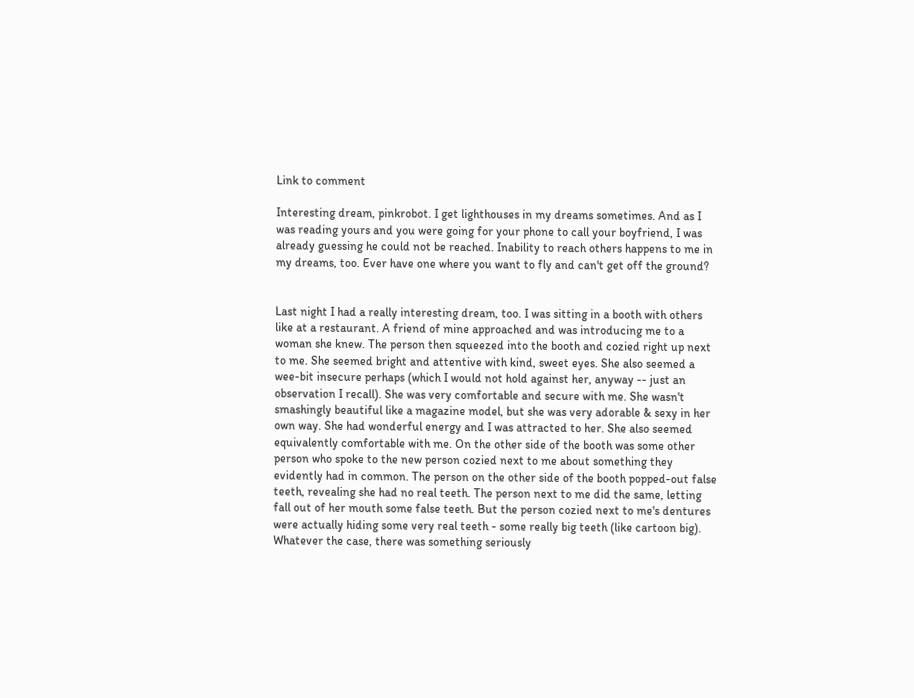Link to comment

Interesting dream, pinkrobot. I get lighthouses in my dreams sometimes. And as I was reading yours and you were going for your phone to call your boyfriend, I was already guessing he could not be reached. Inability to reach others happens to me in my dreams, too. Ever have one where you want to fly and can't get off the ground?


Last night I had a really interesting dream, too. I was sitting in a booth with others like at a restaurant. A friend of mine approached and was introducing me to a woman she knew. The person then squeezed into the booth and cozied right up next to me. She seemed bright and attentive with kind, sweet eyes. She also seemed a wee-bit insecure perhaps (which I would not hold against her, anyway -- just an observation I recall). She was very comfortable and secure with me. She wasn't smashingly beautiful like a magazine model, but she was very adorable & sexy in her own way. She had wonderful energy and I was attracted to her. She also seemed equivalently comfortable with me. On the other side of the booth was some other person who spoke to the new person cozied next to me about something they evidently had in common. The person on the other side of the booth popped-out false teeth, revealing she had no real teeth. The person next to me did the same, letting fall out of her mouth some false teeth. But the person cozied next to me's dentures were actually hiding some very real teeth - some really big teeth (like cartoon big). Whatever the case, there was something seriously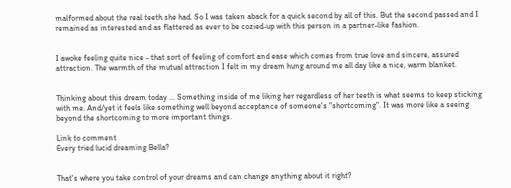malformed about the real teeth she had. So I was taken aback for a quick second by all of this. But the second passed and I remained as interested and as flattered as ever to be cozied-up with this person in a partner-like fashion.


I awoke feeling quite nice - that sort of feeling of comfort and ease which comes from true love and sincere, assured attraction. The warmth of the mutual attraction I felt in my dream hung around me all day like a nice, warm blanket.


Thinking about this dream today ... Something inside of me liking her regardless of her teeth is what seems to keep sticking with me. And/yet it feels like something well beyond acceptance of someone's "shortcoming". It was more like a seeing beyond the shortcoming to more important things.

Link to comment
Every tried lucid dreaming Bella?


That's where you take control of your dreams and can change anything about it right?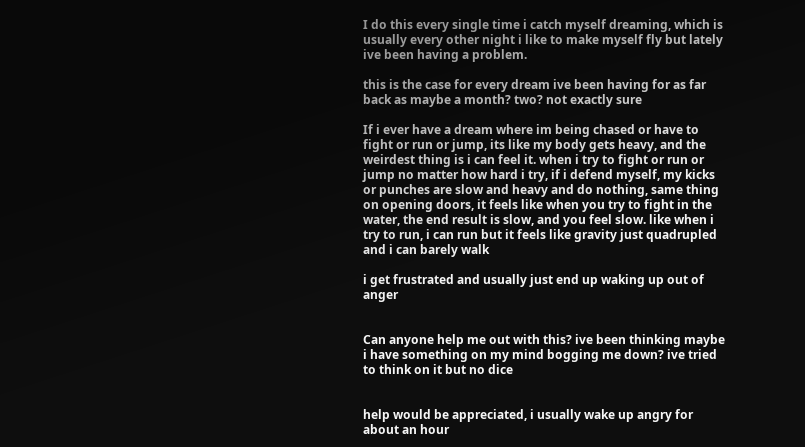I do this every single time i catch myself dreaming, which is usually every other night i like to make myself fly but lately ive been having a problem.

this is the case for every dream ive been having for as far back as maybe a month? two? not exactly sure

If i ever have a dream where im being chased or have to fight or run or jump, its like my body gets heavy, and the weirdest thing is i can feel it. when i try to fight or run or jump no matter how hard i try, if i defend myself, my kicks or punches are slow and heavy and do nothing, same thing on opening doors, it feels like when you try to fight in the water, the end result is slow, and you feel slow. like when i try to run, i can run but it feels like gravity just quadrupled and i can barely walk

i get frustrated and usually just end up waking up out of anger


Can anyone help me out with this? ive been thinking maybe i have something on my mind bogging me down? ive tried to think on it but no dice


help would be appreciated, i usually wake up angry for about an hour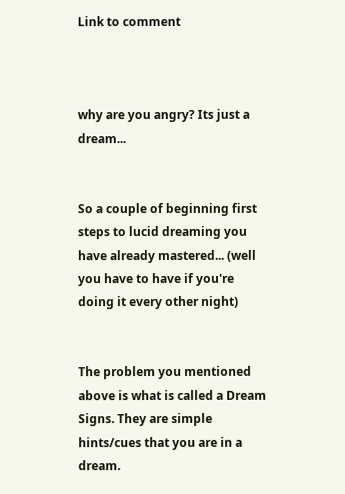Link to comment



why are you angry? Its just a dream...


So a couple of beginning first steps to lucid dreaming you have already mastered... (well you have to have if you're doing it every other night)


The problem you mentioned above is what is called a Dream Signs. They are simple hints/cues that you are in a dream.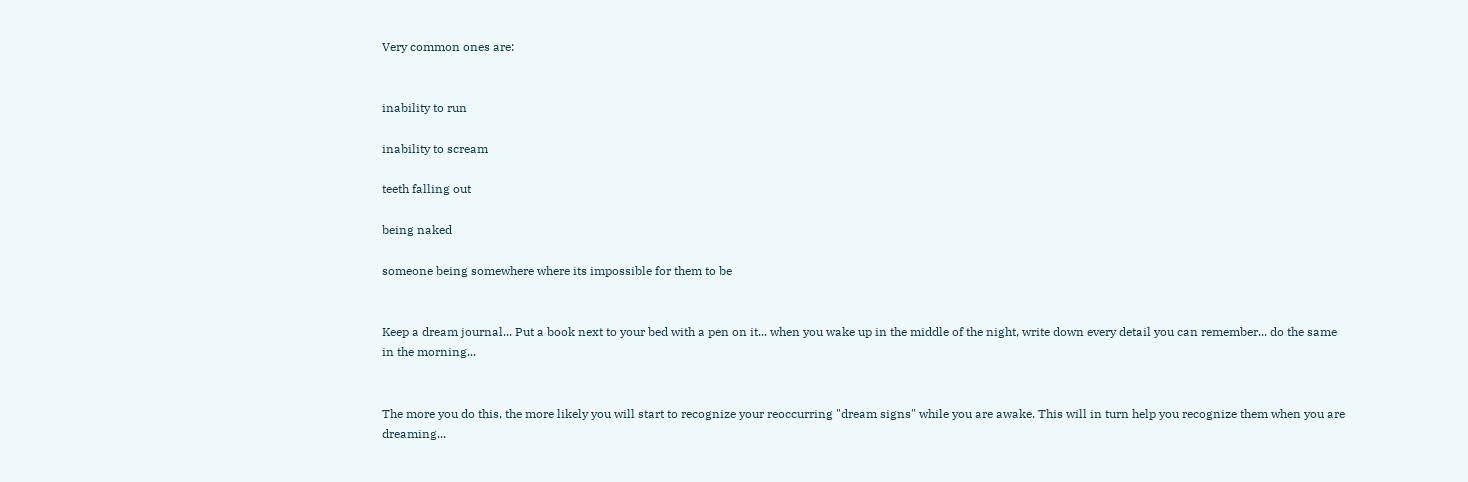Very common ones are:


inability to run

inability to scream

teeth falling out

being naked

someone being somewhere where its impossible for them to be


Keep a dream journal... Put a book next to your bed with a pen on it... when you wake up in the middle of the night, write down every detail you can remember... do the same in the morning...


The more you do this, the more likely you will start to recognize your reoccurring "dream signs" while you are awake. This will in turn help you recognize them when you are dreaming...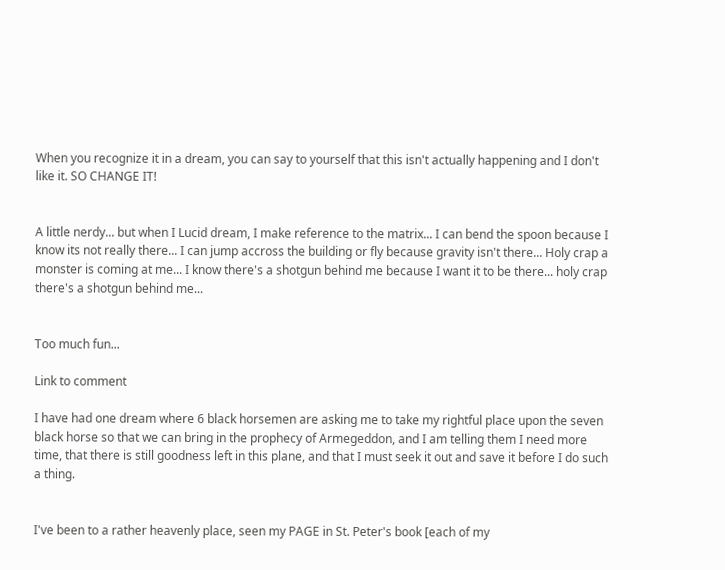When you recognize it in a dream, you can say to yourself that this isn't actually happening and I don't like it. SO CHANGE IT!


A little nerdy... but when I Lucid dream, I make reference to the matrix... I can bend the spoon because I know its not really there... I can jump accross the building or fly because gravity isn't there... Holy crap a monster is coming at me... I know there's a shotgun behind me because I want it to be there... holy crap there's a shotgun behind me...


Too much fun...

Link to comment

I have had one dream where 6 black horsemen are asking me to take my rightful place upon the seven black horse so that we can bring in the prophecy of Armegeddon, and I am telling them I need more time, that there is still goodness left in this plane, and that I must seek it out and save it before I do such a thing.


I've been to a rather heavenly place, seen my PAGE in St. Peter's book [each of my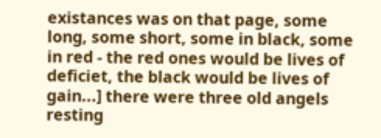existances was on that page, some long, some short, some in black, some in red - the red ones would be lives of deficiet, the black would be lives of gain...] there were three old angels resting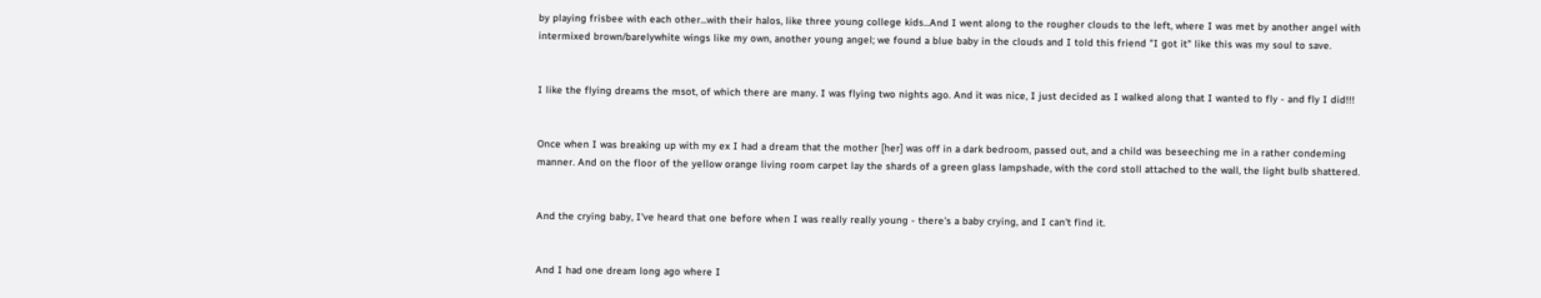by playing frisbee with each other...with their halos, like three young college kids...And I went along to the rougher clouds to the left, where I was met by another angel with intermixed brown/barelywhite wings like my own, another young angel; we found a blue baby in the clouds and I told this friend "I got it" like this was my soul to save.


I like the flying dreams the msot, of which there are many. I was flying two nights ago. And it was nice, I just decided as I walked along that I wanted to fly - and fly I did!!!


Once when I was breaking up with my ex I had a dream that the mother [her] was off in a dark bedroom, passed out, and a child was beseeching me in a rather condeming manner. And on the floor of the yellow orange living room carpet lay the shards of a green glass lampshade, with the cord stoll attached to the wall, the light bulb shattered.


And the crying baby, I've heard that one before when I was really really young - there's a baby crying, and I can't find it.


And I had one dream long ago where I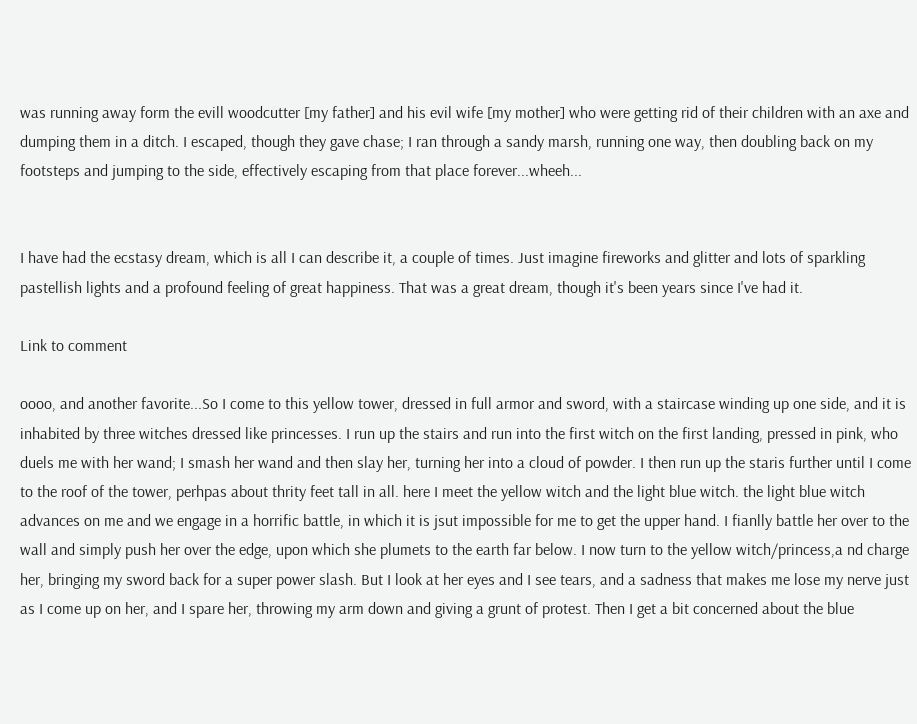was running away form the evill woodcutter [my father] and his evil wife [my mother] who were getting rid of their children with an axe and dumping them in a ditch. I escaped, though they gave chase; I ran through a sandy marsh, running one way, then doubling back on my footsteps and jumping to the side, effectively escaping from that place forever...wheeh...


I have had the ecstasy dream, which is all I can describe it, a couple of times. Just imagine fireworks and glitter and lots of sparkling pastellish lights and a profound feeling of great happiness. That was a great dream, though it's been years since I've had it.

Link to comment

oooo, and another favorite...So I come to this yellow tower, dressed in full armor and sword, with a staircase winding up one side, and it is inhabited by three witches dressed like princesses. I run up the stairs and run into the first witch on the first landing, pressed in pink, who duels me with her wand; I smash her wand and then slay her, turning her into a cloud of powder. I then run up the staris further until I come to the roof of the tower, perhpas about thrity feet tall in all. here I meet the yellow witch and the light blue witch. the light blue witch advances on me and we engage in a horrific battle, in which it is jsut impossible for me to get the upper hand. I fianlly battle her over to the wall and simply push her over the edge, upon which she plumets to the earth far below. I now turn to the yellow witch/princess,a nd charge her, bringing my sword back for a super power slash. But I look at her eyes and I see tears, and a sadness that makes me lose my nerve just as I come up on her, and I spare her, throwing my arm down and giving a grunt of protest. Then I get a bit concerned about the blue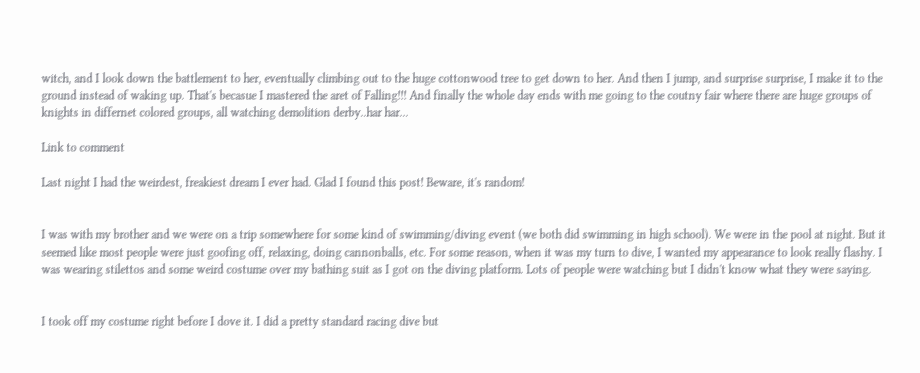witch, and I look down the battlement to her, eventually climbing out to the huge cottonwood tree to get down to her. And then I jump, and surprise surprise, I make it to the ground instead of waking up. That's becasue I mastered the aret of Falling!!! And finally the whole day ends with me going to the coutny fair where there are huge groups of knights in differnet colored groups, all watching demolition derby..har har...

Link to comment

Last night I had the weirdest, freakiest dream I ever had. Glad I found this post! Beware, it's random!


I was with my brother and we were on a trip somewhere for some kind of swimming/diving event (we both did swimming in high school). We were in the pool at night. But it seemed like most people were just goofing off, relaxing, doing cannonballs, etc. For some reason, when it was my turn to dive, I wanted my appearance to look really flashy. I was wearing stilettos and some weird costume over my bathing suit as I got on the diving platform. Lots of people were watching but I didn't know what they were saying.


I took off my costume right before I dove it. I did a pretty standard racing dive but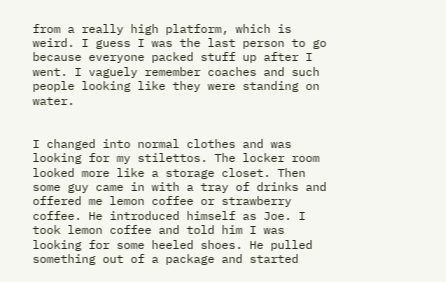from a really high platform, which is weird. I guess I was the last person to go because everyone packed stuff up after I went. I vaguely remember coaches and such people looking like they were standing on water.


I changed into normal clothes and was looking for my stilettos. The locker room looked more like a storage closet. Then some guy came in with a tray of drinks and offered me lemon coffee or strawberry coffee. He introduced himself as Joe. I took lemon coffee and told him I was looking for some heeled shoes. He pulled something out of a package and started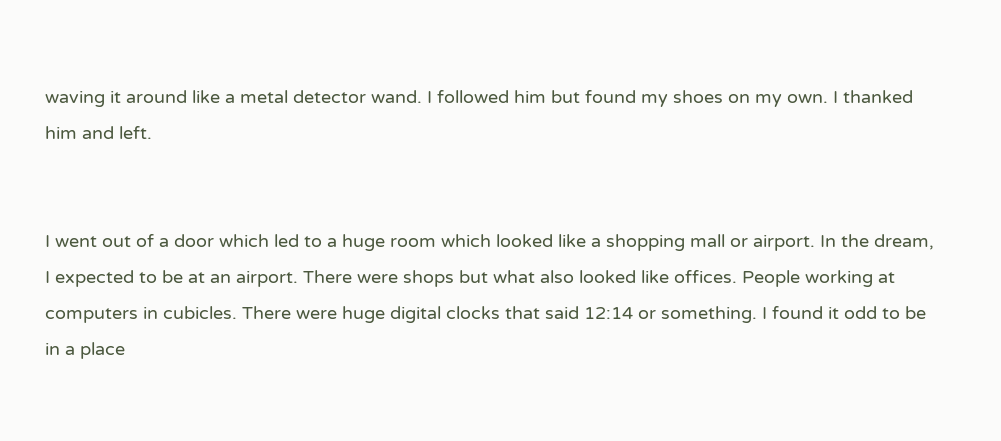waving it around like a metal detector wand. I followed him but found my shoes on my own. I thanked him and left.


I went out of a door which led to a huge room which looked like a shopping mall or airport. In the dream, I expected to be at an airport. There were shops but what also looked like offices. People working at computers in cubicles. There were huge digital clocks that said 12:14 or something. I found it odd to be in a place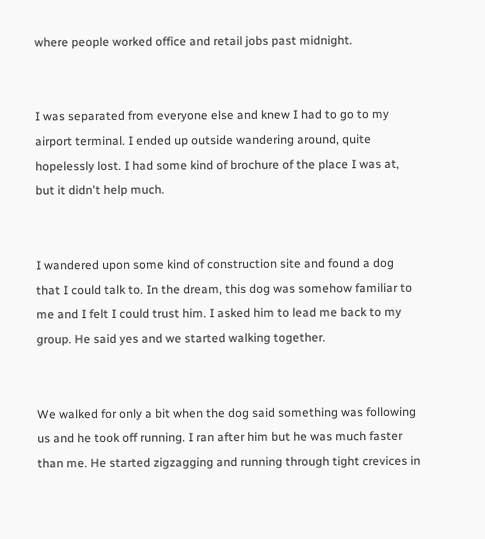where people worked office and retail jobs past midnight.


I was separated from everyone else and knew I had to go to my airport terminal. I ended up outside wandering around, quite hopelessly lost. I had some kind of brochure of the place I was at, but it didn't help much.


I wandered upon some kind of construction site and found a dog that I could talk to. In the dream, this dog was somehow familiar to me and I felt I could trust him. I asked him to lead me back to my group. He said yes and we started walking together.


We walked for only a bit when the dog said something was following us and he took off running. I ran after him but he was much faster than me. He started zigzagging and running through tight crevices in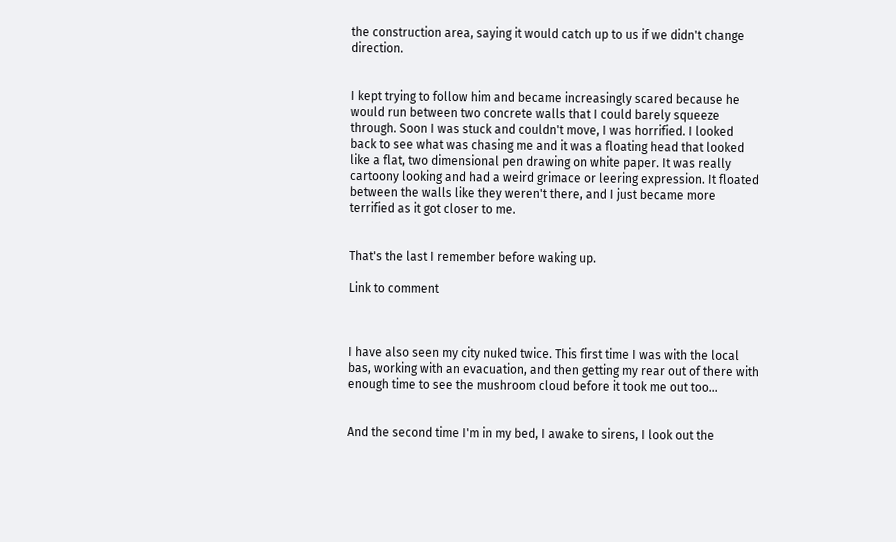the construction area, saying it would catch up to us if we didn't change direction.


I kept trying to follow him and became increasingly scared because he would run between two concrete walls that I could barely squeeze through. Soon I was stuck and couldn't move, I was horrified. I looked back to see what was chasing me and it was a floating head that looked like a flat, two dimensional pen drawing on white paper. It was really cartoony looking and had a weird grimace or leering expression. It floated between the walls like they weren't there, and I just became more terrified as it got closer to me.


That's the last I remember before waking up.

Link to comment



I have also seen my city nuked twice. This first time I was with the local bas, working with an evacuation, and then getting my rear out of there with enough time to see the mushroom cloud before it took me out too...


And the second time I'm in my bed, I awake to sirens, I look out the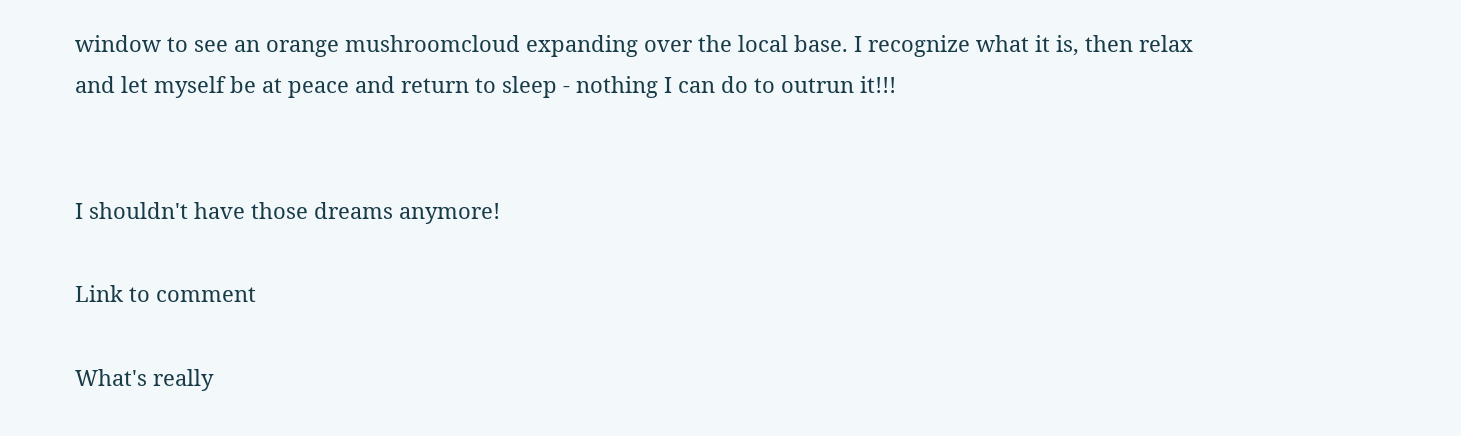window to see an orange mushroomcloud expanding over the local base. I recognize what it is, then relax and let myself be at peace and return to sleep - nothing I can do to outrun it!!!


I shouldn't have those dreams anymore!

Link to comment

What's really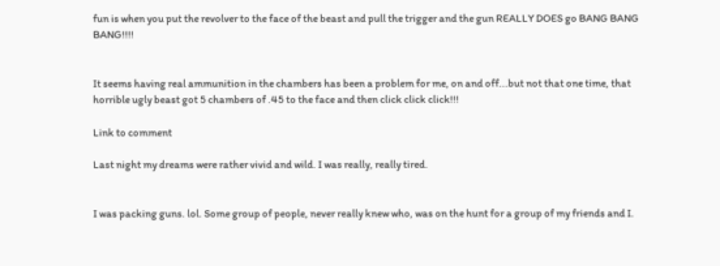fun is when you put the revolver to the face of the beast and pull the trigger and the gun REALLY DOES go BANG BANG BANG!!!!


It seems having real ammunition in the chambers has been a problem for me, on and off...but not that one time, that horrible ugly beast got 5 chambers of .45 to the face and then click click click!!!

Link to comment

Last night my dreams were rather vivid and wild. I was really, really tired.


I was packing guns. lol. Some group of people, never really knew who, was on the hunt for a group of my friends and I.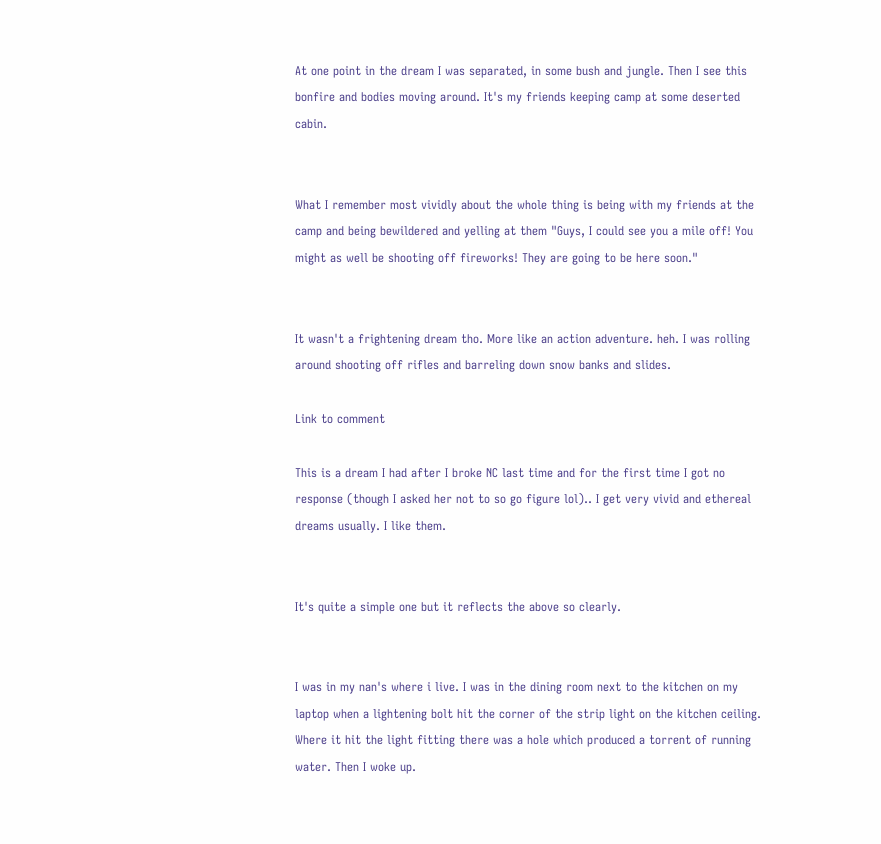At one point in the dream I was separated, in some bush and jungle. Then I see this bonfire and bodies moving around. It's my friends keeping camp at some deserted cabin.


What I remember most vividly about the whole thing is being with my friends at the camp and being bewildered and yelling at them "Guys, I could see you a mile off! You might as well be shooting off fireworks! They are going to be here soon."


It wasn't a frightening dream tho. More like an action adventure. heh. I was rolling around shooting off rifles and barreling down snow banks and slides.

Link to comment

This is a dream I had after I broke NC last time and for the first time I got no response (though I asked her not to so go figure lol).. I get very vivid and ethereal dreams usually. I like them.


It's quite a simple one but it reflects the above so clearly.


I was in my nan's where i live. I was in the dining room next to the kitchen on my laptop when a lightening bolt hit the corner of the strip light on the kitchen ceiling. Where it hit the light fitting there was a hole which produced a torrent of running water. Then I woke up.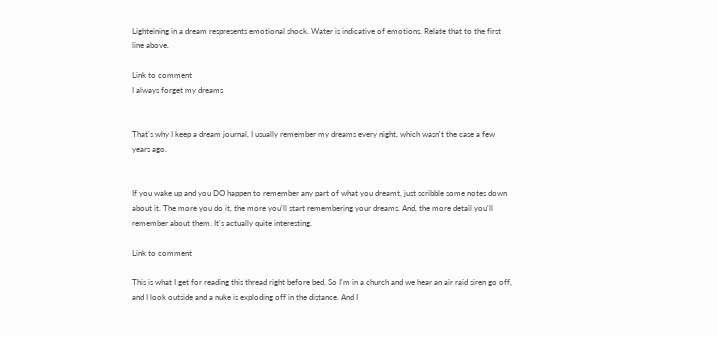Lighteining in a dream respresents emotional shock. Water is indicative of emotions. Relate that to the first line above.

Link to comment
I always forget my dreams


That's why I keep a dream journal, I usually remember my dreams every night, which wasn't the case a few years ago.


If you wake up and you DO happen to remember any part of what you dreamt, just scribble some notes down about it. The more you do it, the more you'll start remembering your dreams. And, the more detail you'll remember about them. It's actually quite interesting.

Link to comment

This is what I get for reading this thread right before bed. So I'm in a church and we hear an air raid siren go off, and I look outside and a nuke is exploding off in the distance. And I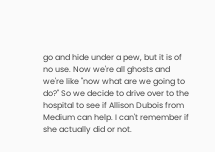go and hide under a pew, but it is of no use. Now we're all ghosts and we're like "now what are we going to do?" So we decide to drive over to the hospital to see if Allison Dubois from Medium can help. I can't remember if she actually did or not.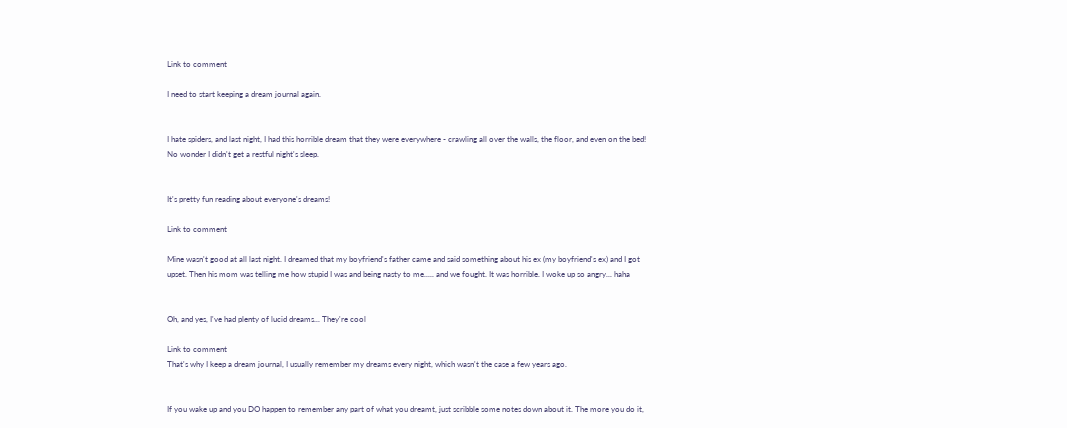Link to comment

I need to start keeping a dream journal again.


I hate spiders, and last night, I had this horrible dream that they were everywhere - crawling all over the walls, the floor, and even on the bed! No wonder I didn't get a restful night's sleep.


It's pretty fun reading about everyone's dreams!

Link to comment

Mine wasn't good at all last night. I dreamed that my boyfriend's father came and said something about his ex (my boyfriend's ex) and I got upset. Then his mom was telling me how stupid I was and being nasty to me..... and we fought. It was horrible. I woke up so angry... haha


Oh, and yes, I've had plenty of lucid dreams... They're cool

Link to comment
That's why I keep a dream journal, I usually remember my dreams every night, which wasn't the case a few years ago.


If you wake up and you DO happen to remember any part of what you dreamt, just scribble some notes down about it. The more you do it,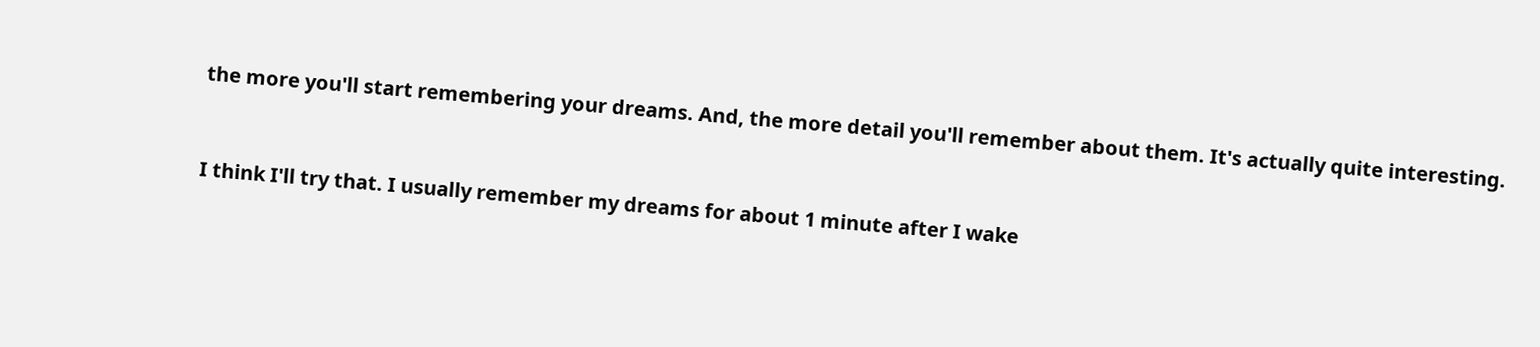the more you'll start remembering your dreams. And, the more detail you'll remember about them. It's actually quite interesting.


I think I'll try that. I usually remember my dreams for about 1 minute after I wake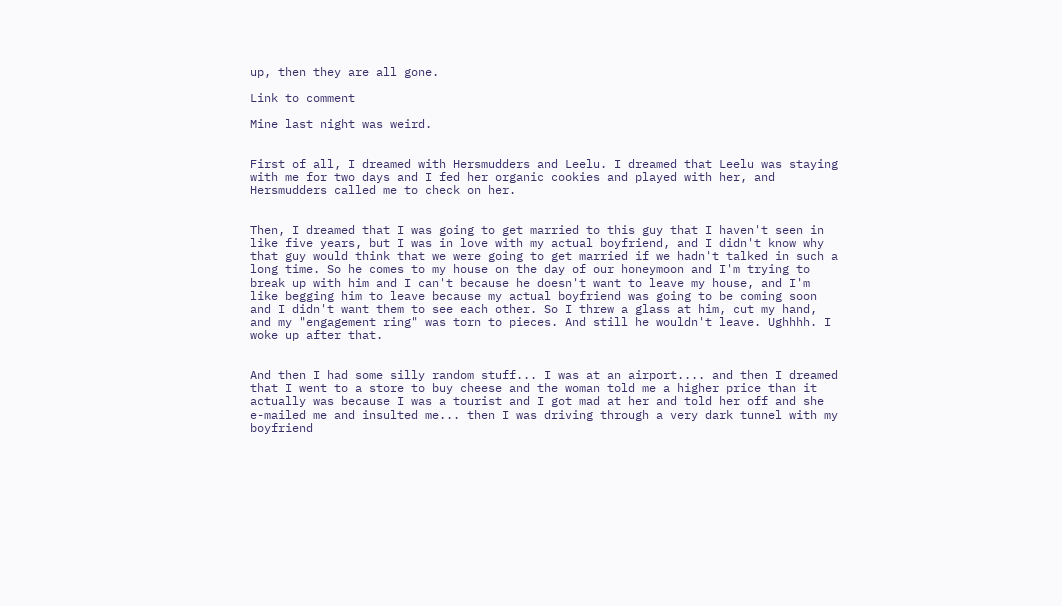up, then they are all gone.

Link to comment

Mine last night was weird.


First of all, I dreamed with Hersmudders and Leelu. I dreamed that Leelu was staying with me for two days and I fed her organic cookies and played with her, and Hersmudders called me to check on her.


Then, I dreamed that I was going to get married to this guy that I haven't seen in like five years, but I was in love with my actual boyfriend, and I didn't know why that guy would think that we were going to get married if we hadn't talked in such a long time. So he comes to my house on the day of our honeymoon and I'm trying to break up with him and I can't because he doesn't want to leave my house, and I'm like begging him to leave because my actual boyfriend was going to be coming soon and I didn't want them to see each other. So I threw a glass at him, cut my hand, and my "engagement ring" was torn to pieces. And still he wouldn't leave. Ughhhh. I woke up after that.


And then I had some silly random stuff... I was at an airport.... and then I dreamed that I went to a store to buy cheese and the woman told me a higher price than it actually was because I was a tourist and I got mad at her and told her off and she e-mailed me and insulted me... then I was driving through a very dark tunnel with my boyfriend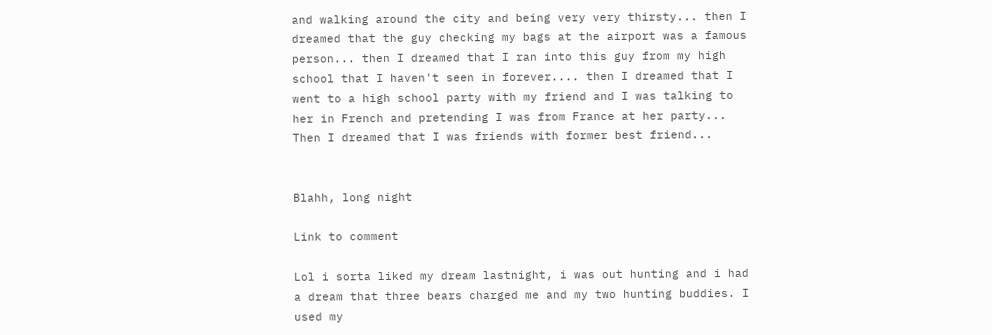and walking around the city and being very very thirsty... then I dreamed that the guy checking my bags at the airport was a famous person... then I dreamed that I ran into this guy from my high school that I haven't seen in forever.... then I dreamed that I went to a high school party with my friend and I was talking to her in French and pretending I was from France at her party... Then I dreamed that I was friends with former best friend...


Blahh, long night

Link to comment

Lol i sorta liked my dream lastnight, i was out hunting and i had a dream that three bears charged me and my two hunting buddies. I used my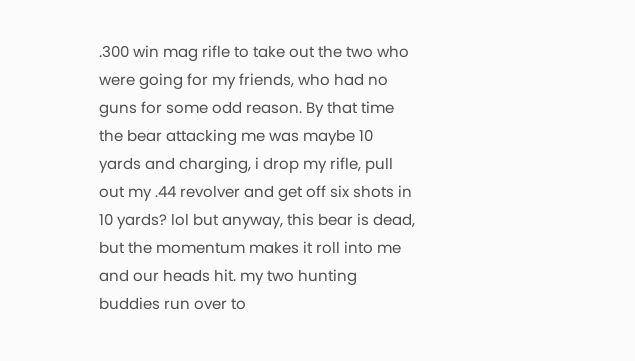.300 win mag rifle to take out the two who were going for my friends, who had no guns for some odd reason. By that time the bear attacking me was maybe 10 yards and charging, i drop my rifle, pull out my .44 revolver and get off six shots in 10 yards? lol but anyway, this bear is dead, but the momentum makes it roll into me and our heads hit. my two hunting buddies run over to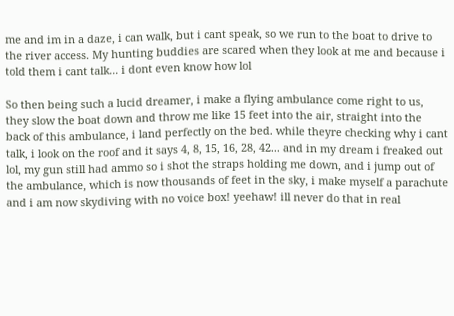me and im in a daze, i can walk, but i cant speak, so we run to the boat to drive to the river access. My hunting buddies are scared when they look at me and because i told them i cant talk... i dont even know how lol

So then being such a lucid dreamer, i make a flying ambulance come right to us, they slow the boat down and throw me like 15 feet into the air, straight into the back of this ambulance, i land perfectly on the bed. while theyre checking why i cant talk, i look on the roof and it says 4, 8, 15, 16, 28, 42... and in my dream i freaked out lol, my gun still had ammo so i shot the straps holding me down, and i jump out of the ambulance, which is now thousands of feet in the sky, i make myself a parachute and i am now skydiving with no voice box! yeehaw! ill never do that in real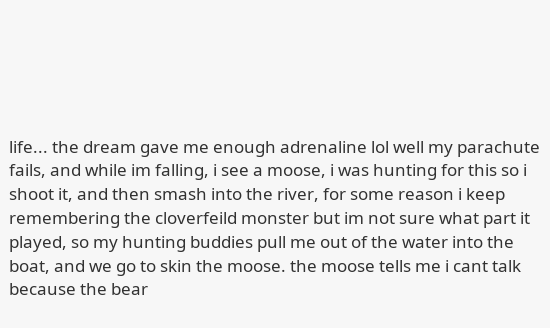life... the dream gave me enough adrenaline lol well my parachute fails, and while im falling, i see a moose, i was hunting for this so i shoot it, and then smash into the river, for some reason i keep remembering the cloverfeild monster but im not sure what part it played, so my hunting buddies pull me out of the water into the boat, and we go to skin the moose. the moose tells me i cant talk because the bear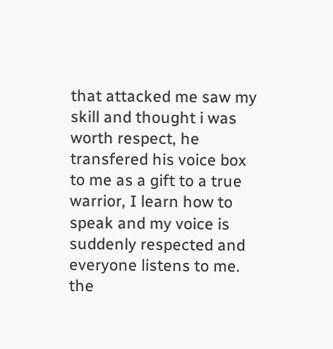that attacked me saw my skill and thought i was worth respect, he transfered his voice box to me as a gift to a true warrior, I learn how to speak and my voice is suddenly respected and everyone listens to me. the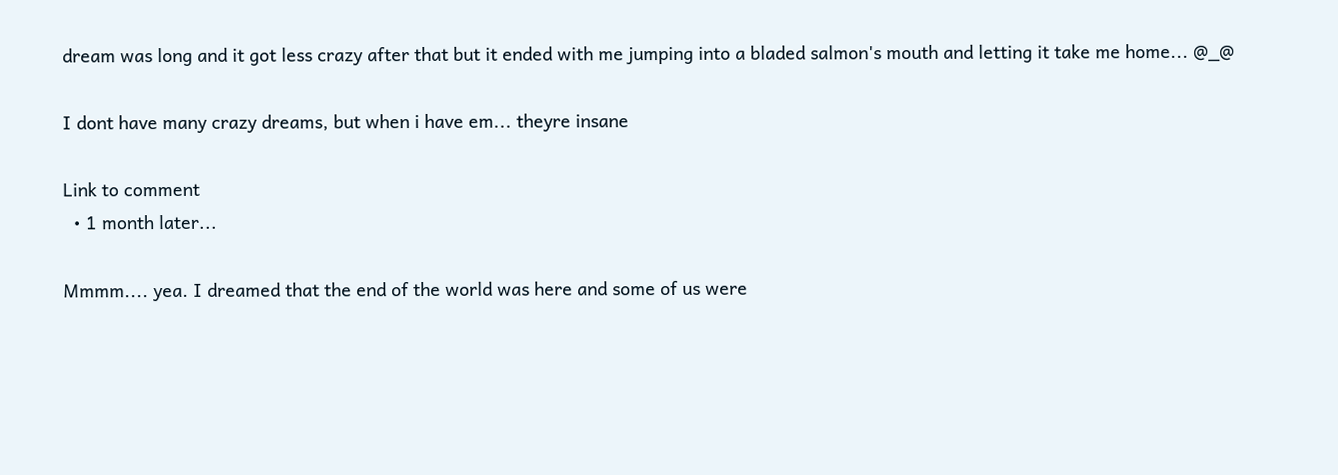dream was long and it got less crazy after that but it ended with me jumping into a bladed salmon's mouth and letting it take me home... @_@

I dont have many crazy dreams, but when i have em... theyre insane

Link to comment
  • 1 month later...

Mmmm.... yea. I dreamed that the end of the world was here and some of us were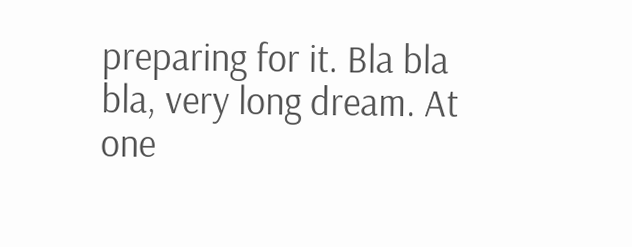preparing for it. Bla bla bla, very long dream. At one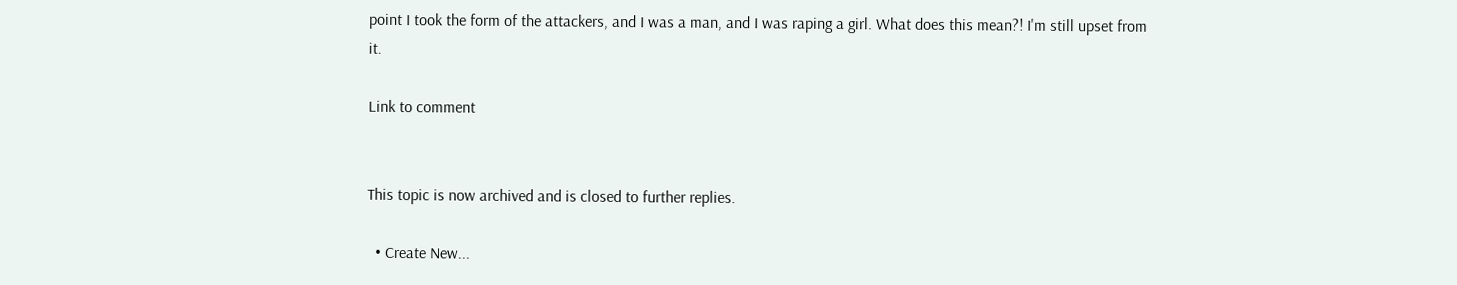point I took the form of the attackers, and I was a man, and I was raping a girl. What does this mean?! I'm still upset from it.

Link to comment


This topic is now archived and is closed to further replies.

  • Create New...